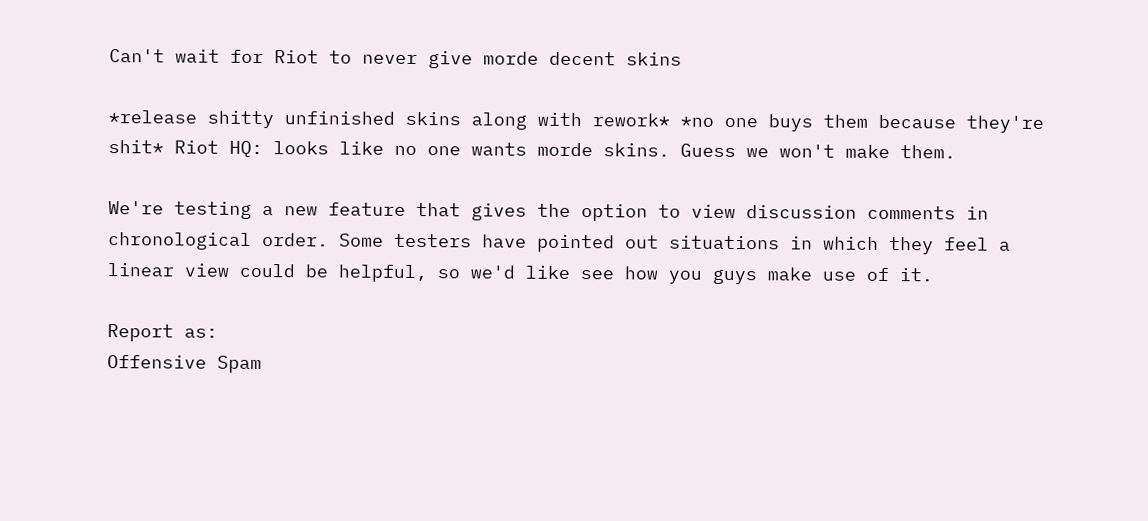Can't wait for Riot to never give morde decent skins

*release shitty unfinished skins along with rework* *no one buys them because they're shit* Riot HQ: looks like no one wants morde skins. Guess we won't make them.

We're testing a new feature that gives the option to view discussion comments in chronological order. Some testers have pointed out situations in which they feel a linear view could be helpful, so we'd like see how you guys make use of it.

Report as:
Offensive Spam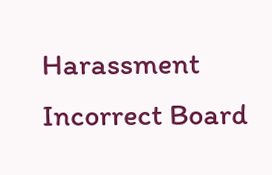Harassment Incorrect Board